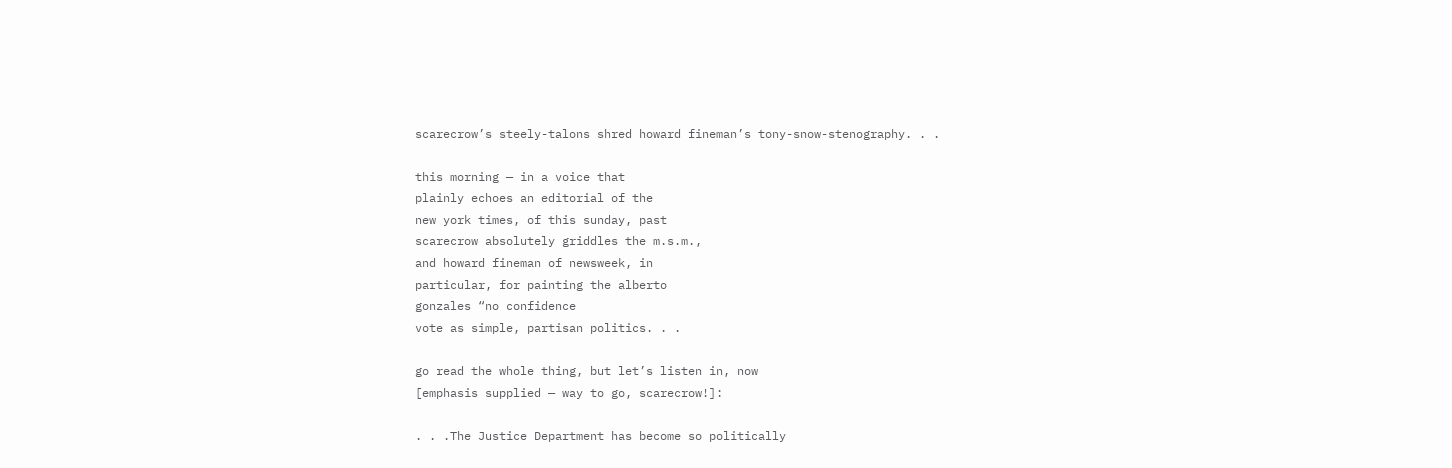scarecrow’s steely-talons shred howard fineman’s tony-snow-stenography. . .

this morning — in a voice that
plainly echoes an editorial of the
new york times, of this sunday, past
scarecrow absolutely griddles the m.s.m.,
and howard fineman of newsweek, in
particular, for painting the alberto
gonzales “no confidence
vote as simple, partisan politics. . .

go read the whole thing, but let’s listen in, now
[emphasis supplied — way to go, scarecrow!]:

. . .The Justice Department has become so politically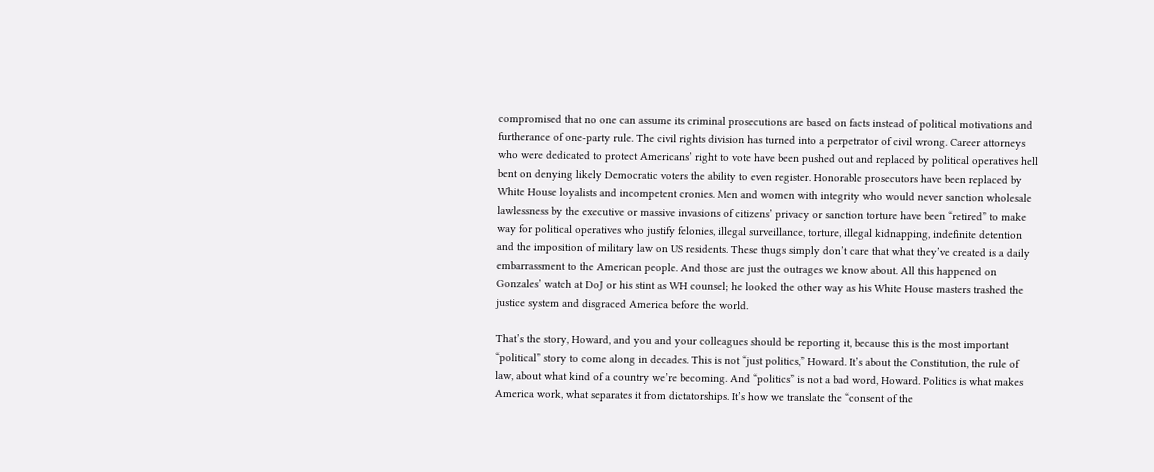compromised that no one can assume its criminal prosecutions are based on facts instead of political motivations and furtherance of one-party rule. The civil rights division has turned into a perpetrator of civil wrong. Career attorneys who were dedicated to protect Americans’ right to vote have been pushed out and replaced by political operatives hell bent on denying likely Democratic voters the ability to even register. Honorable prosecutors have been replaced by White House loyalists and incompetent cronies. Men and women with integrity who would never sanction wholesale lawlessness by the executive or massive invasions of citizens’ privacy or sanction torture have been “retired” to make way for political operatives who justify felonies, illegal surveillance, torture, illegal kidnapping, indefinite detention and the imposition of military law on US residents. These thugs simply don’t care that what they’ve created is a daily embarrassment to the American people. And those are just the outrages we know about. All this happened on Gonzales’ watch at DoJ or his stint as WH counsel; he looked the other way as his White House masters trashed the justice system and disgraced America before the world.

That’s the story, Howard, and you and your colleagues should be reporting it, because this is the most important “political” story to come along in decades. This is not “just politics,” Howard. It’s about the Constitution, the rule of law, about what kind of a country we’re becoming. And “politics” is not a bad word, Howard. Politics is what makes America work, what separates it from dictatorships. It’s how we translate the “consent of the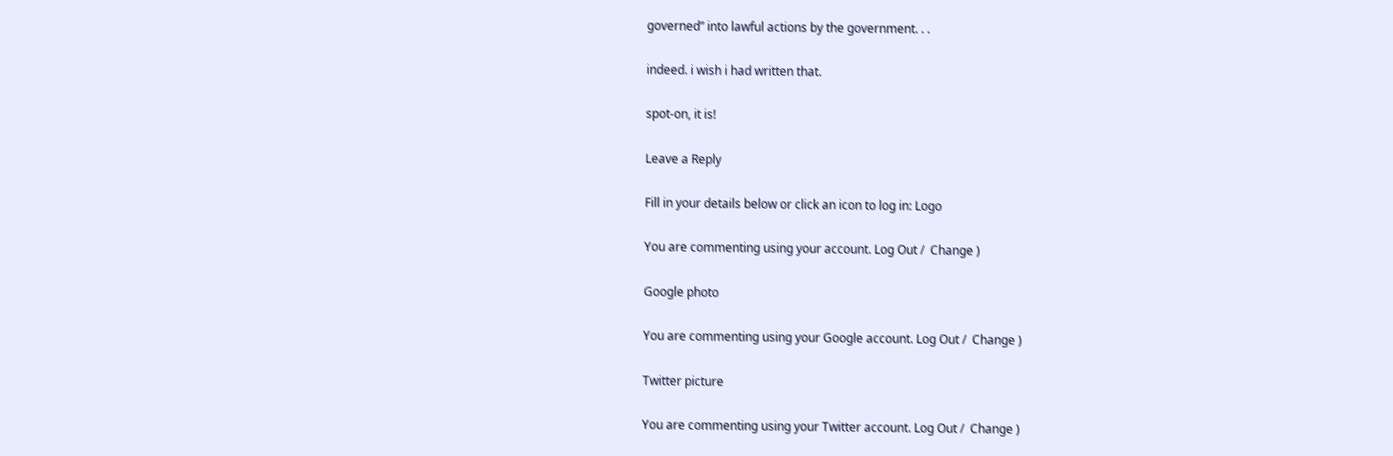governed” into lawful actions by the government. . .

indeed. i wish i had written that.

spot-on, it is!

Leave a Reply

Fill in your details below or click an icon to log in: Logo

You are commenting using your account. Log Out /  Change )

Google photo

You are commenting using your Google account. Log Out /  Change )

Twitter picture

You are commenting using your Twitter account. Log Out /  Change )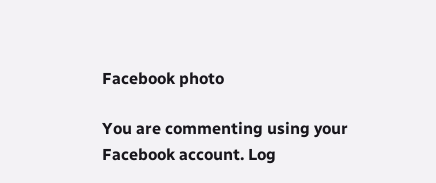Facebook photo

You are commenting using your Facebook account. Log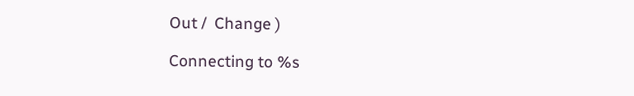Out /  Change )

Connecting to %s